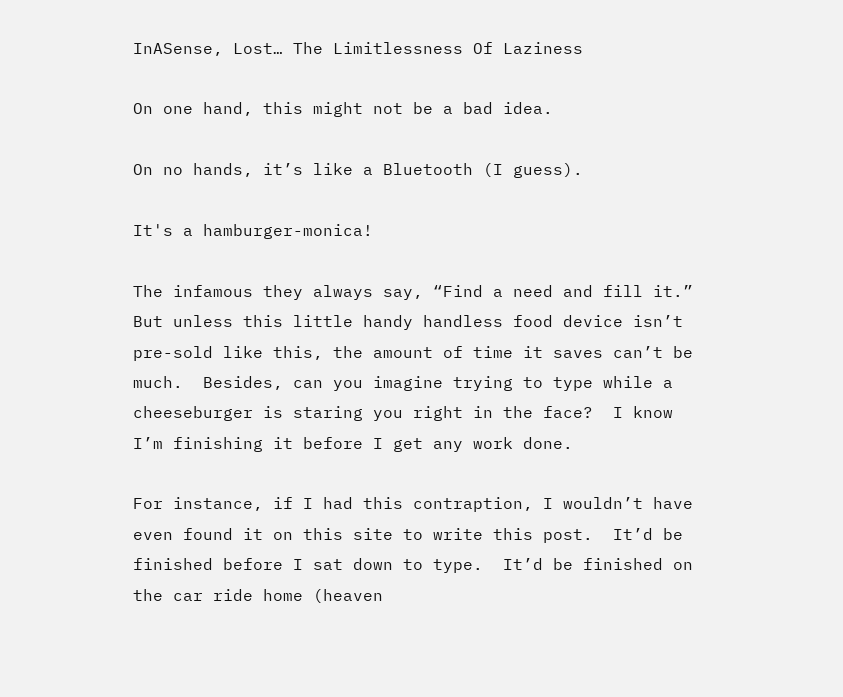InASense, Lost… The Limitlessness Of Laziness

On one hand, this might not be a bad idea.

On no hands, it’s like a Bluetooth (I guess).

It's a hamburger-monica!

The infamous they always say, “Find a need and fill it.”  But unless this little handy handless food device isn’t pre-sold like this, the amount of time it saves can’t be much.  Besides, can you imagine trying to type while a cheeseburger is staring you right in the face?  I know I’m finishing it before I get any work done.

For instance, if I had this contraption, I wouldn’t have even found it on this site to write this post.  It’d be finished before I sat down to type.  It’d be finished on the car ride home (heaven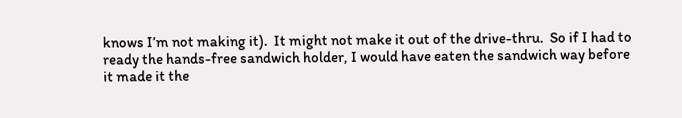knows I’m not making it).  It might not make it out of the drive-thru.  So if I had to ready the hands-free sandwich holder, I would have eaten the sandwich way before it made it the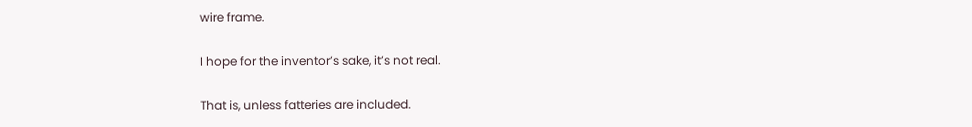wire frame.

I hope for the inventor’s sake, it’s not real.

That is, unless fatteries are included.